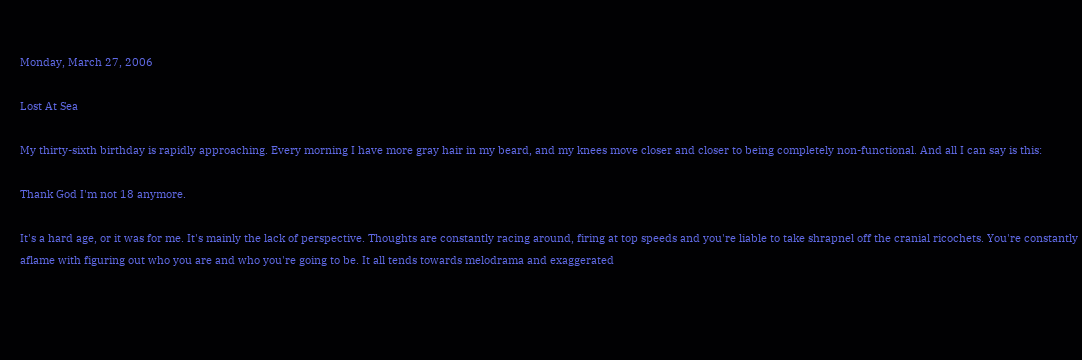Monday, March 27, 2006

Lost At Sea

My thirty-sixth birthday is rapidly approaching. Every morning I have more gray hair in my beard, and my knees move closer and closer to being completely non-functional. And all I can say is this:

Thank God I'm not 18 anymore.

It's a hard age, or it was for me. It's mainly the lack of perspective. Thoughts are constantly racing around, firing at top speeds and you're liable to take shrapnel off the cranial ricochets. You're constantly aflame with figuring out who you are and who you're going to be. It all tends towards melodrama and exaggerated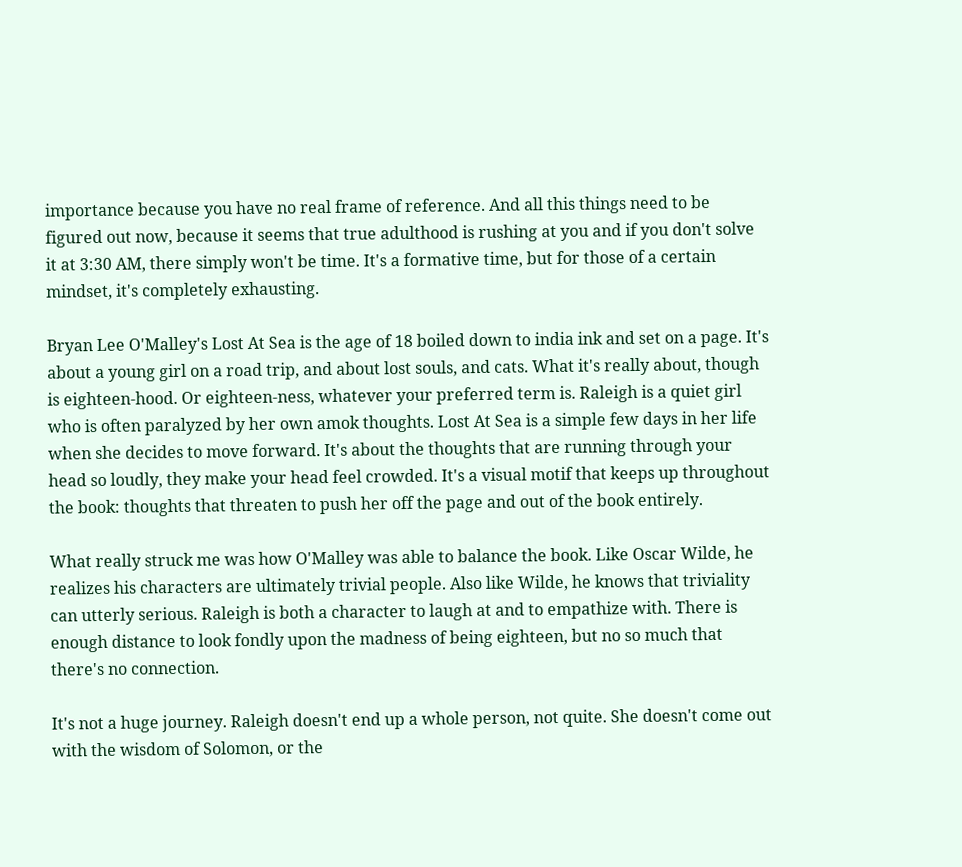importance because you have no real frame of reference. And all this things need to be figured out now, because it seems that true adulthood is rushing at you and if you don't solve it at 3:30 AM, there simply won't be time. It's a formative time, but for those of a certain mindset, it's completely exhausting.

Bryan Lee O'Malley's Lost At Sea is the age of 18 boiled down to india ink and set on a page. It's about a young girl on a road trip, and about lost souls, and cats. What it's really about, though is eighteen-hood. Or eighteen-ness, whatever your preferred term is. Raleigh is a quiet girl who is often paralyzed by her own amok thoughts. Lost At Sea is a simple few days in her life when she decides to move forward. It's about the thoughts that are running through your head so loudly, they make your head feel crowded. It's a visual motif that keeps up throughout the book: thoughts that threaten to push her off the page and out of the book entirely.

What really struck me was how O'Malley was able to balance the book. Like Oscar Wilde, he realizes his characters are ultimately trivial people. Also like Wilde, he knows that triviality can utterly serious. Raleigh is both a character to laugh at and to empathize with. There is enough distance to look fondly upon the madness of being eighteen, but no so much that there's no connection.

It's not a huge journey. Raleigh doesn't end up a whole person, not quite. She doesn't come out with the wisdom of Solomon, or the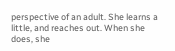perspective of an adult. She learns a little, and reaches out. When she does, she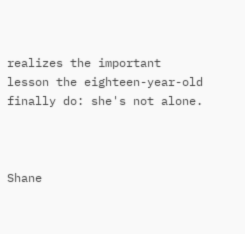realizes the important lesson the eighteen-year-old finally do: she's not alone.



Shane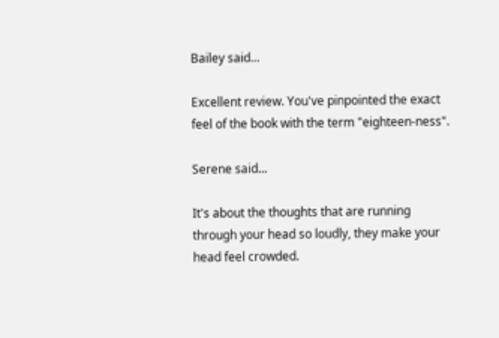Bailey said...

Excellent review. You've pinpointed the exact feel of the book with the term "eighteen-ness".

Serene said...

It's about the thoughts that are running through your head so loudly, they make your head feel crowded.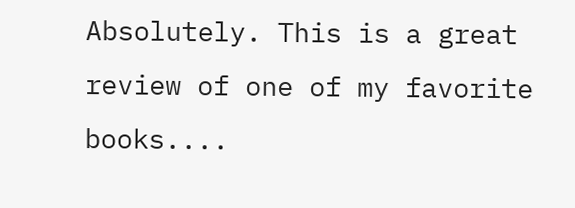Absolutely. This is a great review of one of my favorite books....